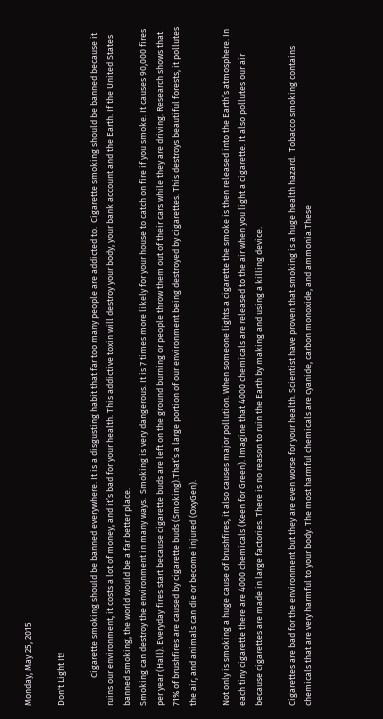Monday, May 25, 2015

Don't Light It!

              Cigarette smoking should be banned everywhere. It is a disgusting habit that far too many people are addicted to.  Cigarette smoking should be banned because it ruins our environment, it costs a lot of money, and it’s bad for your health. This addictive toxin will destroy your body, your bank account and the Earth. If the United States banned smoking, the world would be a far better place.
Smoking can destroy the environment in many ways.  Smoking is very dangerous. It is 7 times more likely for your house to catch on fire if you smoke. It causes 90,000 fires per year (Hall). Everyday fires start because cigarette buds are left on the ground burning or people throw them out of their cars while they are driving. Research shows that 71% of brushfires are caused by cigarette buds (Smoking).That’s a large portion of our environment being destroyed by cigarettes. This destroys beautiful forests, it pollutes the air, and animals can die or become injured (OxyGen).

Not only is smoking a huge cause of brushfires, it also causes major pollution. When someone lights a cigarette the smoke is then released into the Earth’s atmosphere. In each tiny cigarette there are 4000 chemicals (Keen for Green). Imagine that 4000 chemicals are released to the air when you light a cigarette. It also pollutes our air because cigarettes are made in large factories. There is no reason to ruin the Earth by making and using a killing device.

Cigarettes are bad for the environment but they are even worse for your health. Scientist have proven that smoking is a huge health hazard.  Tobacco smoking contains chemicals that are very harmful to your body. The most harmful chemicals are cyanide, carbon monoxide, and ammonia.These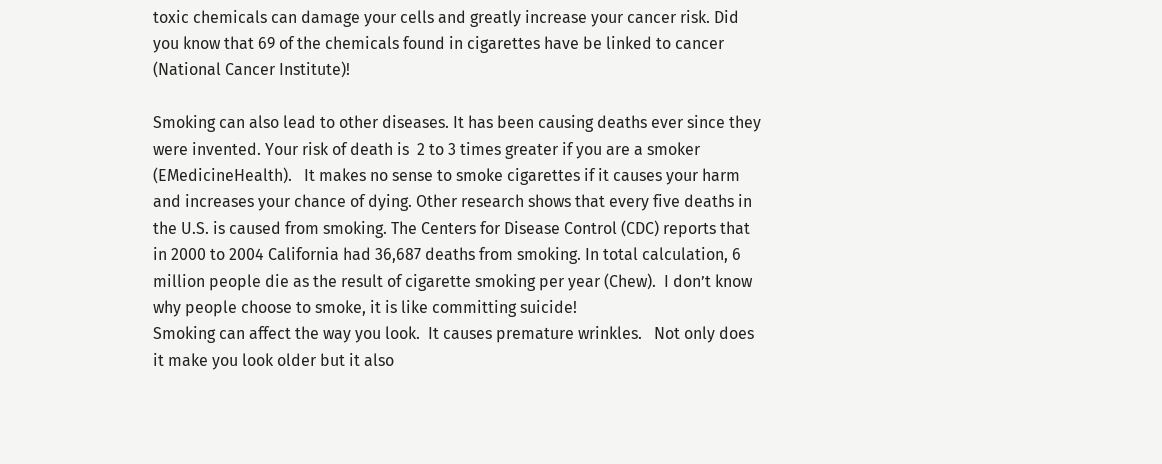toxic chemicals can damage your cells and greatly increase your cancer risk. Did you know that 69 of the chemicals found in cigarettes have be linked to cancer (National Cancer Institute)!

Smoking can also lead to other diseases. It has been causing deaths ever since they were invented. Your risk of death is  2 to 3 times greater if you are a smoker (EMedicineHealth).   It makes no sense to smoke cigarettes if it causes your harm and increases your chance of dying. Other research shows that every five deaths in the U.S. is caused from smoking. The Centers for Disease Control (CDC) reports that in 2000 to 2004 California had 36,687 deaths from smoking. In total calculation, 6 million people die as the result of cigarette smoking per year (Chew).  I don’t know why people choose to smoke, it is like committing suicide!
Smoking can affect the way you look.  It causes premature wrinkles.   Not only does it make you look older but it also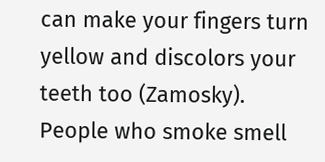can make your fingers turn yellow and discolors your teeth too (Zamosky).  People who smoke smell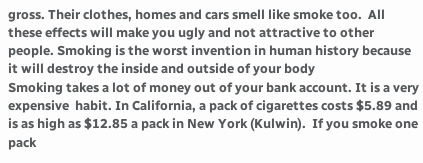gross. Their clothes, homes and cars smell like smoke too.  All these effects will make you ugly and not attractive to other people. Smoking is the worst invention in human history because it will destroy the inside and outside of your body
Smoking takes a lot of money out of your bank account. It is a very expensive  habit. In California, a pack of cigarettes costs $5.89 and is as high as $12.85 a pack in New York (Kulwin).  If you smoke one pack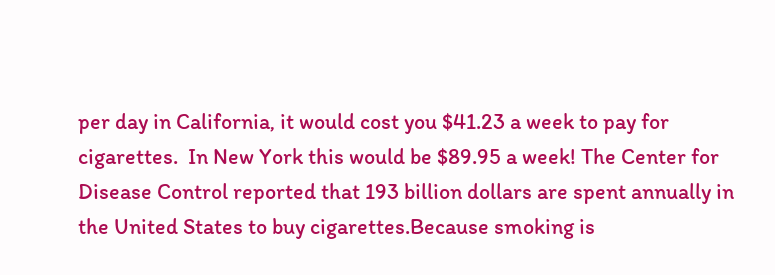per day in California, it would cost you $41.23 a week to pay for cigarettes.  In New York this would be $89.95 a week! The Center for Disease Control reported that 193 billion dollars are spent annually in the United States to buy cigarettes.Because smoking is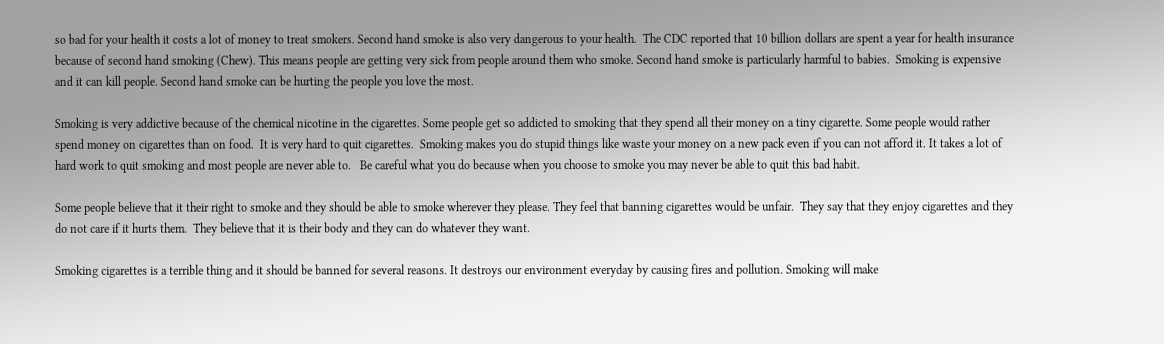so bad for your health it costs a lot of money to treat smokers. Second hand smoke is also very dangerous to your health.  The CDC reported that 10 billion dollars are spent a year for health insurance because of second hand smoking (Chew). This means people are getting very sick from people around them who smoke. Second hand smoke is particularly harmful to babies.  Smoking is expensive and it can kill people. Second hand smoke can be hurting the people you love the most.

Smoking is very addictive because of the chemical nicotine in the cigarettes. Some people get so addicted to smoking that they spend all their money on a tiny cigarette. Some people would rather spend money on cigarettes than on food.  It is very hard to quit cigarettes.  Smoking makes you do stupid things like waste your money on a new pack even if you can not afford it. It takes a lot of hard work to quit smoking and most people are never able to.   Be careful what you do because when you choose to smoke you may never be able to quit this bad habit.

Some people believe that it their right to smoke and they should be able to smoke wherever they please. They feel that banning cigarettes would be unfair.  They say that they enjoy cigarettes and they do not care if it hurts them.  They believe that it is their body and they can do whatever they want.

Smoking cigarettes is a terrible thing and it should be banned for several reasons. It destroys our environment everyday by causing fires and pollution. Smoking will make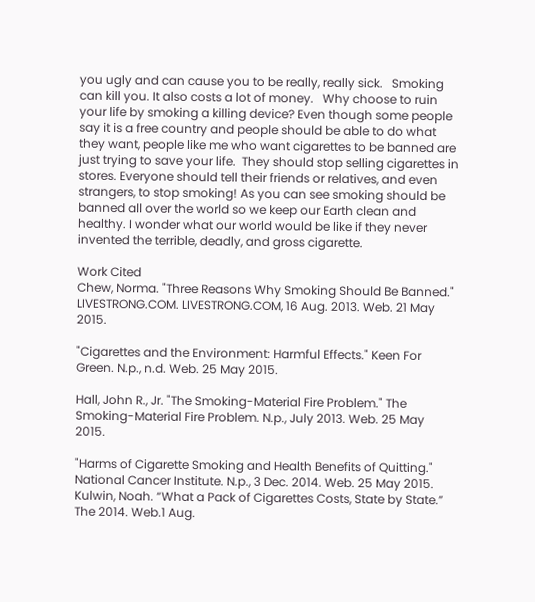you ugly and can cause you to be really, really sick.   Smoking can kill you. It also costs a lot of money.   Why choose to ruin your life by smoking a killing device? Even though some people say it is a free country and people should be able to do what they want, people like me who want cigarettes to be banned are just trying to save your life.  They should stop selling cigarettes in stores. Everyone should tell their friends or relatives, and even strangers, to stop smoking! As you can see smoking should be banned all over the world so we keep our Earth clean and healthy. I wonder what our world would be like if they never invented the terrible, deadly, and gross cigarette.

Work Cited
Chew, Norma. "Three Reasons Why Smoking Should Be Banned." LIVESTRONG.COM. LIVESTRONG.COM, 16 Aug. 2013. Web. 21 May 2015.

"Cigarettes and the Environment: Harmful Effects." Keen For Green. N.p., n.d. Web. 25 May 2015.

Hall, John R., Jr. "The Smoking-Material Fire Problem." The Smoking-Material Fire Problem. N.p., July 2013. Web. 25 May 2015.

"Harms of Cigarette Smoking and Health Benefits of Quitting." National Cancer Institute. N.p., 3 Dec. 2014. Web. 25 May 2015.
Kulwin, Noah. “What a Pack of Cigarettes Costs, State by State.” The 2014. Web.1 Aug.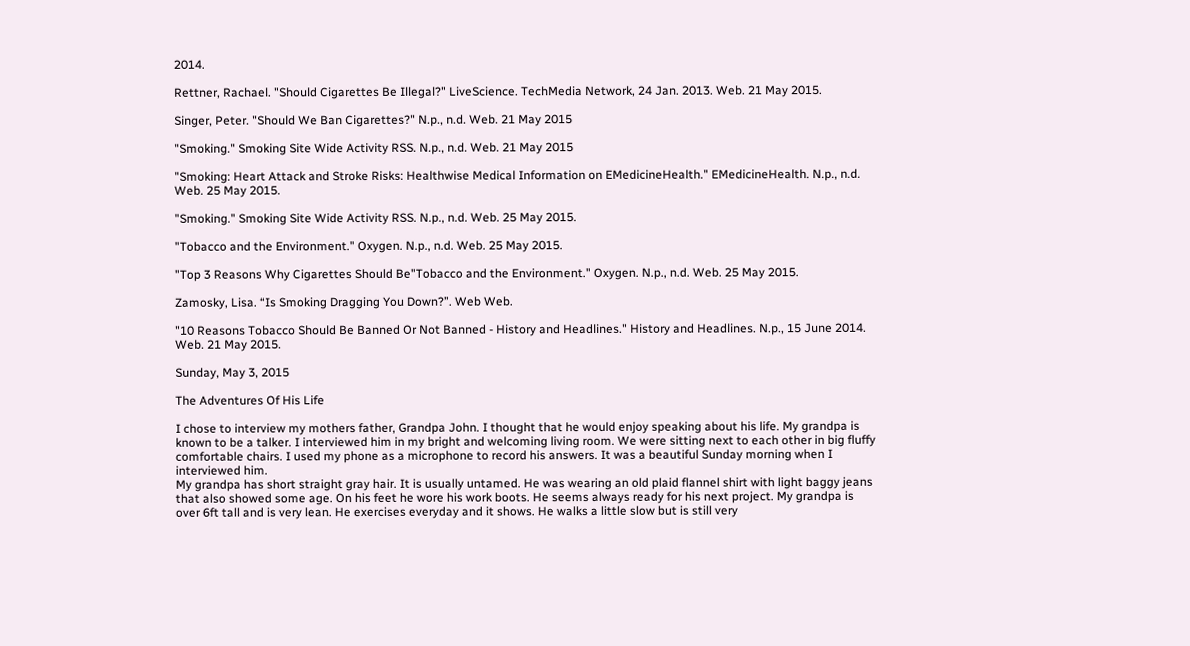2014.

Rettner, Rachael. "Should Cigarettes Be Illegal?" LiveScience. TechMedia Network, 24 Jan. 2013. Web. 21 May 2015.

Singer, Peter. "Should We Ban Cigarettes?" N.p., n.d. Web. 21 May 2015

"Smoking." Smoking Site Wide Activity RSS. N.p., n.d. Web. 21 May 2015

"Smoking: Heart Attack and Stroke Risks: Healthwise Medical Information on EMedicineHealth." EMedicineHealth. N.p., n.d. Web. 25 May 2015.

"Smoking." Smoking Site Wide Activity RSS. N.p., n.d. Web. 25 May 2015.

"Tobacco and the Environment." Oxygen. N.p., n.d. Web. 25 May 2015.

"Top 3 Reasons Why Cigarettes Should Be"Tobacco and the Environment." Oxygen. N.p., n.d. Web. 25 May 2015.

Zamosky, Lisa. “Is Smoking Dragging You Down?”. Web Web.

"10 Reasons Tobacco Should Be Banned Or Not Banned - History and Headlines." History and Headlines. N.p., 15 June 2014. Web. 21 May 2015.

Sunday, May 3, 2015

The Adventures Of His Life

I chose to interview my mothers father, Grandpa John. I thought that he would enjoy speaking about his life. My grandpa is known to be a talker. I interviewed him in my bright and welcoming living room. We were sitting next to each other in big fluffy comfortable chairs. I used my phone as a microphone to record his answers. It was a beautiful Sunday morning when I interviewed him.
My grandpa has short straight gray hair. It is usually untamed. He was wearing an old plaid flannel shirt with light baggy jeans that also showed some age. On his feet he wore his work boots. He seems always ready for his next project. My grandpa is over 6ft tall and is very lean. He exercises everyday and it shows. He walks a little slow but is still very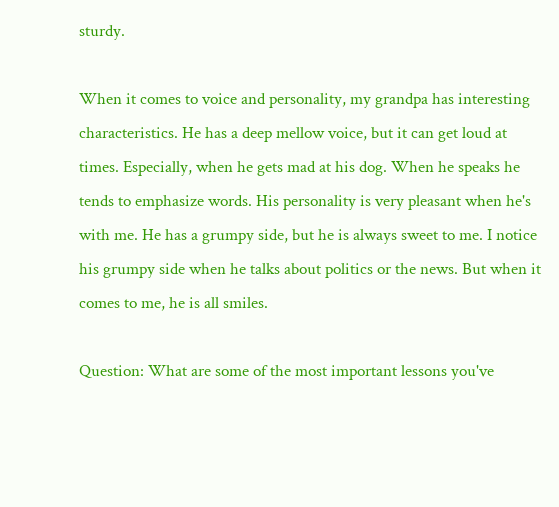sturdy.

When it comes to voice and personality, my grandpa has interesting characteristics. He has a deep mellow voice, but it can get loud at times. Especially, when he gets mad at his dog. When he speaks he tends to emphasize words. His personality is very pleasant when he's with me. He has a grumpy side, but he is always sweet to me. I notice his grumpy side when he talks about politics or the news. But when it comes to me, he is all smiles.

Question: What are some of the most important lessons you've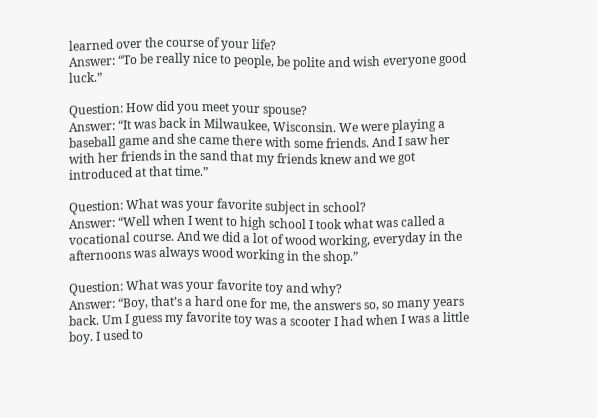learned over the course of your life?
Answer: “To be really nice to people, be polite and wish everyone good luck.”

Question: How did you meet your spouse?
Answer: “It was back in Milwaukee, Wisconsin. We were playing a baseball game and she came there with some friends. And I saw her with her friends in the sand that my friends knew and we got introduced at that time.”

Question: What was your favorite subject in school?
Answer: “Well when I went to high school I took what was called a vocational course. And we did a lot of wood working, everyday in the afternoons was always wood working in the shop.”

Question: What was your favorite toy and why?
Answer: “Boy, that’s a hard one for me, the answers so, so many years back. Um I guess my favorite toy was a scooter I had when I was a little boy. I used to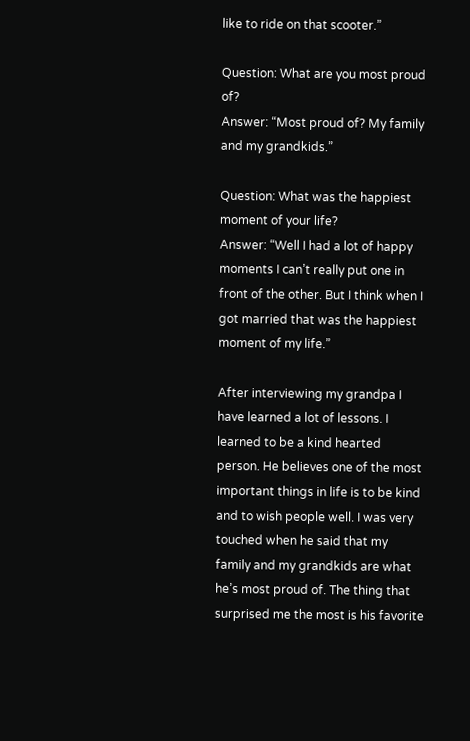like to ride on that scooter.”

Question: What are you most proud of?
Answer: “Most proud of? My family and my grandkids.”

Question: What was the happiest moment of your life?
Answer: “Well I had a lot of happy moments I can’t really put one in front of the other. But I think when I got married that was the happiest moment of my life.”

After interviewing my grandpa I have learned a lot of lessons. I learned to be a kind hearted person. He believes one of the most important things in life is to be kind and to wish people well. I was very touched when he said that my family and my grandkids are what he’s most proud of. The thing that surprised me the most is his favorite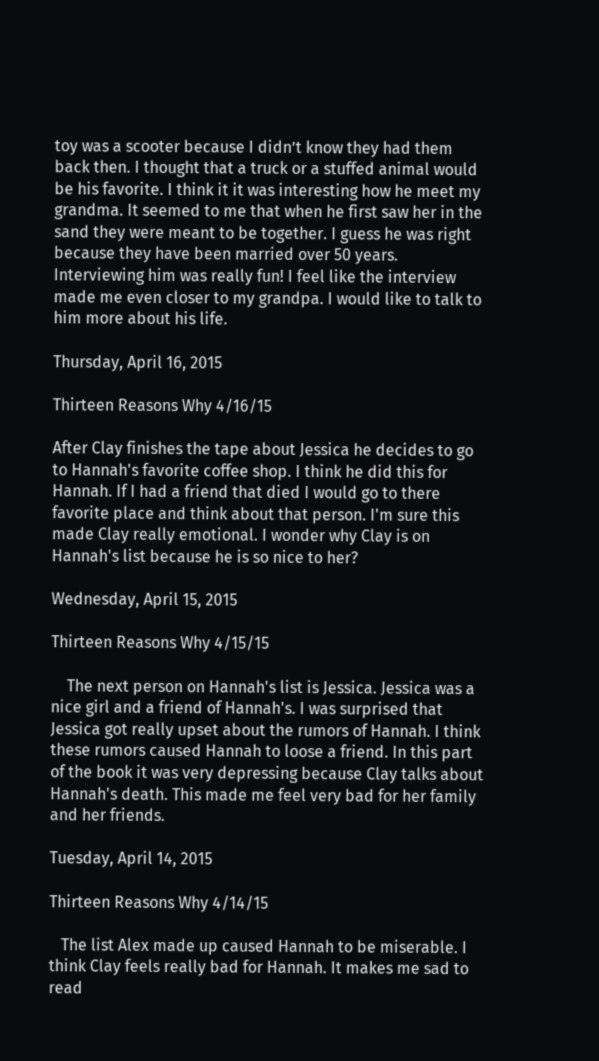toy was a scooter because I didn’t know they had them back then. I thought that a truck or a stuffed animal would be his favorite. I think it it was interesting how he meet my grandma. It seemed to me that when he first saw her in the sand they were meant to be together. I guess he was right because they have been married over 50 years. Interviewing him was really fun! I feel like the interview made me even closer to my grandpa. I would like to talk to him more about his life.

Thursday, April 16, 2015

Thirteen Reasons Why 4/16/15

After Clay finishes the tape about Jessica he decides to go to Hannah's favorite coffee shop. I think he did this for Hannah. If I had a friend that died I would go to there favorite place and think about that person. I'm sure this made Clay really emotional. I wonder why Clay is on Hannah's list because he is so nice to her?

Wednesday, April 15, 2015

Thirteen Reasons Why 4/15/15

    The next person on Hannah's list is Jessica. Jessica was a nice girl and a friend of Hannah's. I was surprised that Jessica got really upset about the rumors of Hannah. I think these rumors caused Hannah to loose a friend. In this part of the book it was very depressing because Clay talks about Hannah's death. This made me feel very bad for her family and her friends.

Tuesday, April 14, 2015

Thirteen Reasons Why 4/14/15

   The list Alex made up caused Hannah to be miserable. I think Clay feels really bad for Hannah. It makes me sad to read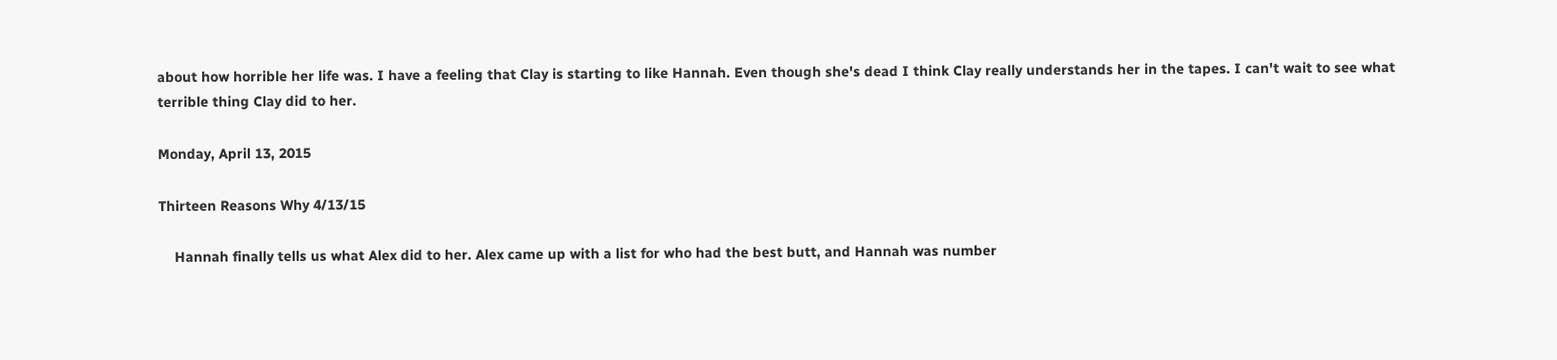about how horrible her life was. I have a feeling that Clay is starting to like Hannah. Even though she's dead I think Clay really understands her in the tapes. I can't wait to see what terrible thing Clay did to her.

Monday, April 13, 2015

Thirteen Reasons Why 4/13/15

    Hannah finally tells us what Alex did to her. Alex came up with a list for who had the best butt, and Hannah was number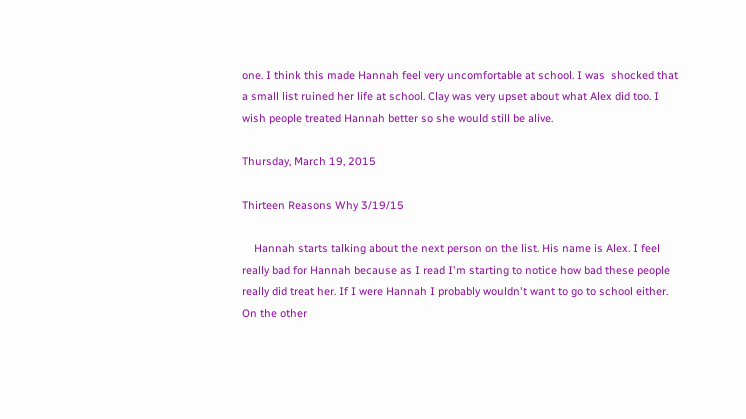one. I think this made Hannah feel very uncomfortable at school. I was  shocked that a small list ruined her life at school. Clay was very upset about what Alex did too. I wish people treated Hannah better so she would still be alive.

Thursday, March 19, 2015

Thirteen Reasons Why 3/19/15

    Hannah starts talking about the next person on the list. His name is Alex. I feel really bad for Hannah because as I read I'm starting to notice how bad these people really did treat her. If I were Hannah I probably wouldn't want to go to school either. On the other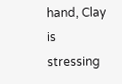hand, Clay is stressing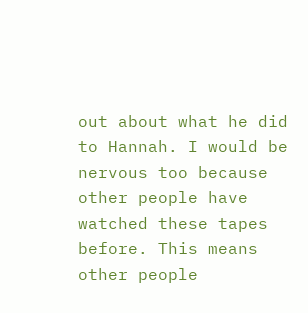out about what he did to Hannah. I would be nervous too because other people have watched these tapes before. This means other people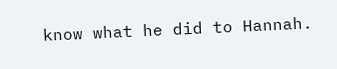know what he did to Hannah.